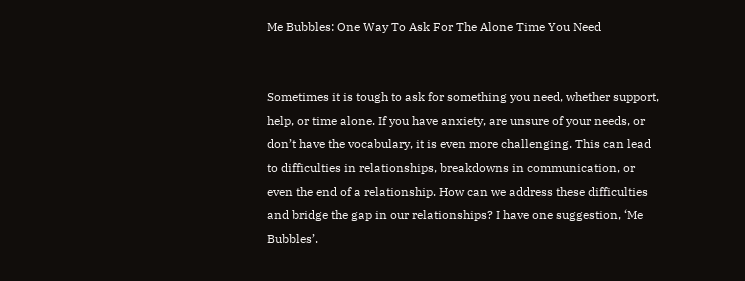Me Bubbles: One Way To Ask For The Alone Time You Need


Sometimes it is tough to ask for something you need, whether support, help, or time alone. If you have anxiety, are unsure of your needs, or don’t have the vocabulary, it is even more challenging. This can lead to difficulties in relationships, breakdowns in communication, or even the end of a relationship. How can we address these difficulties and bridge the gap in our relationships? I have one suggestion, ‘Me Bubbles’.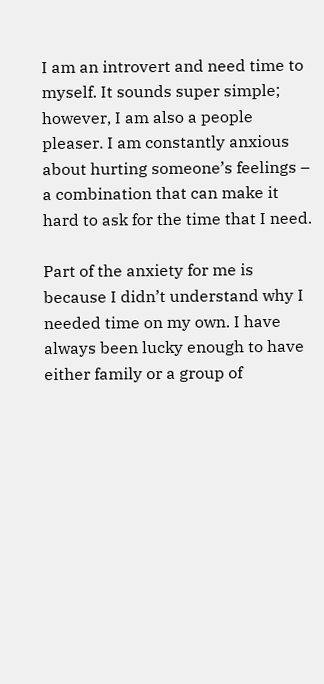I am an introvert and need time to myself. It sounds super simple; however, I am also a people pleaser. I am constantly anxious about hurting someone’s feelings – a combination that can make it hard to ask for the time that I need.

Part of the anxiety for me is because I didn’t understand why I needed time on my own. I have always been lucky enough to have either family or a group of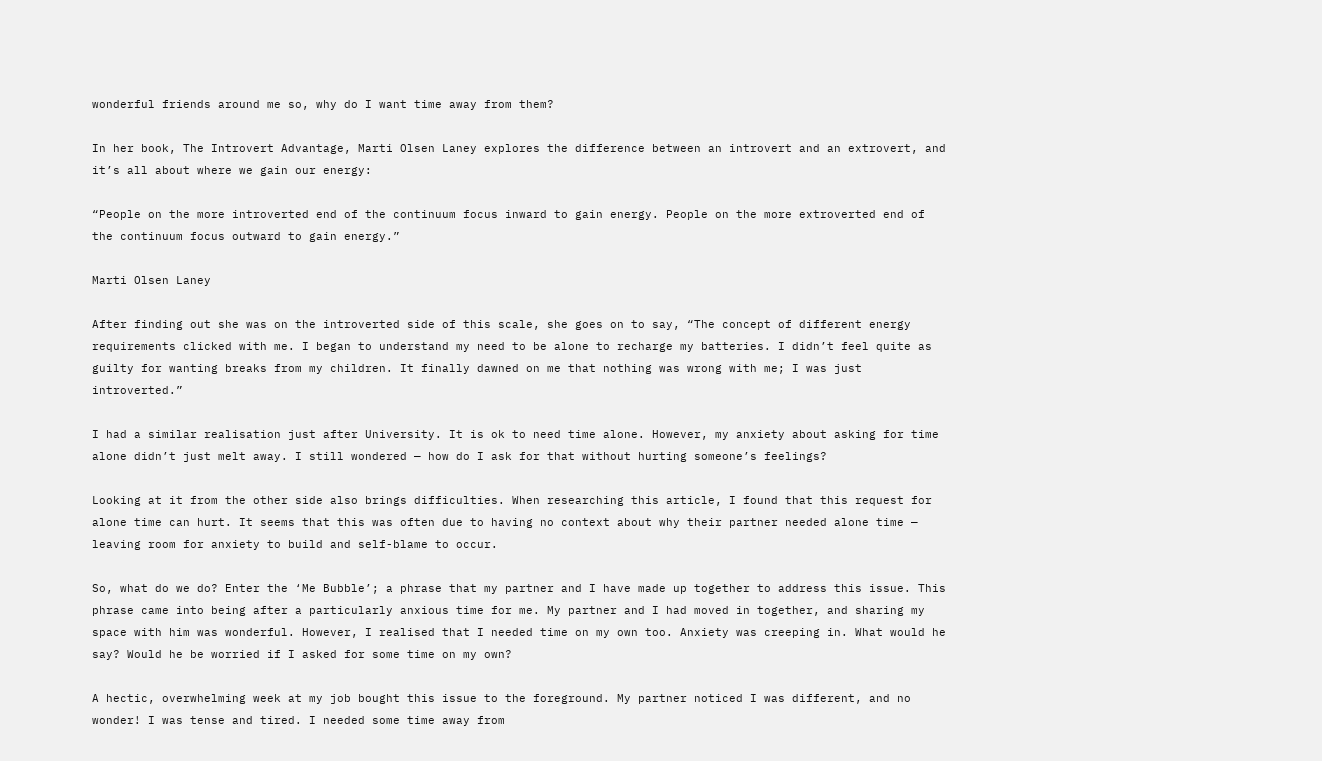wonderful friends around me so, why do I want time away from them?

In her book, The Introvert Advantage, Marti Olsen Laney explores the difference between an introvert and an extrovert, and it’s all about where we gain our energy:

“People on the more introverted end of the continuum focus inward to gain energy. People on the more extroverted end of the continuum focus outward to gain energy.”

Marti Olsen Laney

After finding out she was on the introverted side of this scale, she goes on to say, “The concept of different energy requirements clicked with me. I began to understand my need to be alone to recharge my batteries. I didn’t feel quite as guilty for wanting breaks from my children. It finally dawned on me that nothing was wrong with me; I was just introverted.”

I had a similar realisation just after University. It is ok to need time alone. However, my anxiety about asking for time alone didn’t just melt away. I still wondered — how do I ask for that without hurting someone’s feelings?

Looking at it from the other side also brings difficulties. When researching this article, I found that this request for alone time can hurt. It seems that this was often due to having no context about why their partner needed alone time — leaving room for anxiety to build and self-blame to occur.

So, what do we do? Enter the ‘Me Bubble’; a phrase that my partner and I have made up together to address this issue. This phrase came into being after a particularly anxious time for me. My partner and I had moved in together, and sharing my space with him was wonderful. However, I realised that I needed time on my own too. Anxiety was creeping in. What would he say? Would he be worried if I asked for some time on my own?

A hectic, overwhelming week at my job bought this issue to the foreground. My partner noticed I was different, and no wonder! I was tense and tired. I needed some time away from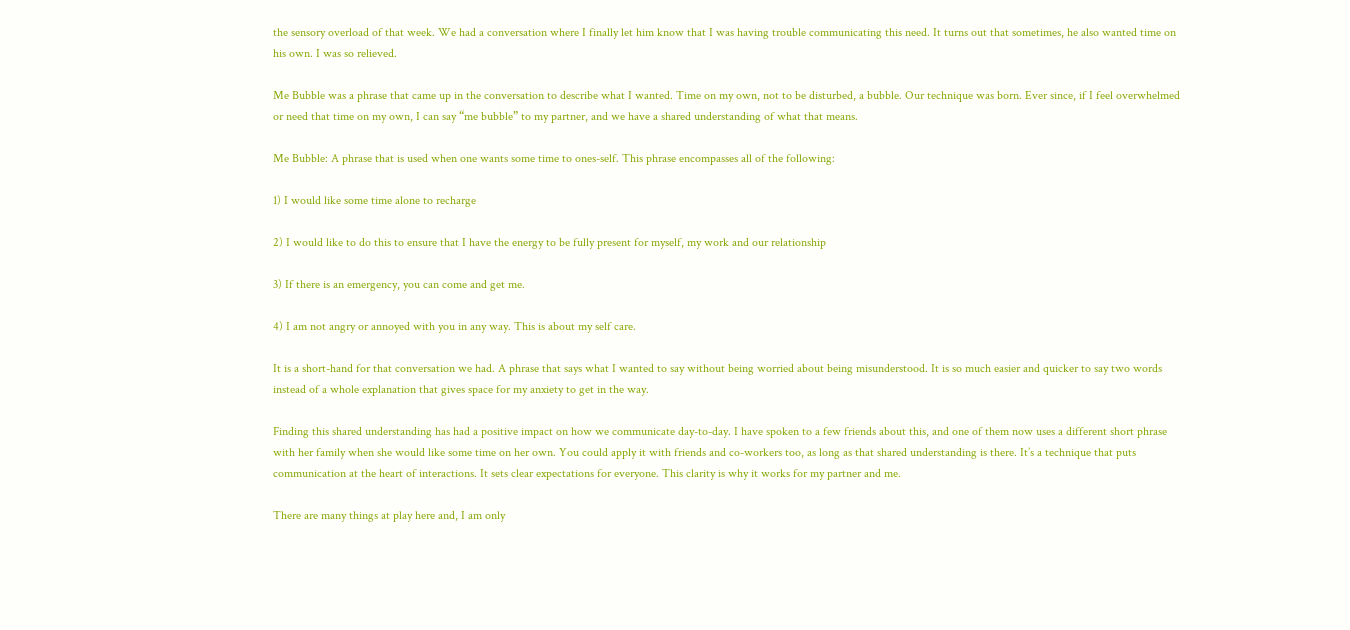the sensory overload of that week. We had a conversation where I finally let him know that I was having trouble communicating this need. It turns out that sometimes, he also wanted time on his own. I was so relieved.

Me Bubble was a phrase that came up in the conversation to describe what I wanted. Time on my own, not to be disturbed, a bubble. Our technique was born. Ever since, if I feel overwhelmed or need that time on my own, I can say “me bubble” to my partner, and we have a shared understanding of what that means.

Me Bubble: A phrase that is used when one wants some time to ones-self. This phrase encompasses all of the following:

1) I would like some time alone to recharge

2) I would like to do this to ensure that I have the energy to be fully present for myself, my work and our relationship

3) If there is an emergency, you can come and get me.

4) I am not angry or annoyed with you in any way. This is about my self care.

It is a short-hand for that conversation we had. A phrase that says what I wanted to say without being worried about being misunderstood. It is so much easier and quicker to say two words instead of a whole explanation that gives space for my anxiety to get in the way.

Finding this shared understanding has had a positive impact on how we communicate day-to-day. I have spoken to a few friends about this, and one of them now uses a different short phrase with her family when she would like some time on her own. You could apply it with friends and co-workers too, as long as that shared understanding is there. It’s a technique that puts communication at the heart of interactions. It sets clear expectations for everyone. This clarity is why it works for my partner and me.

There are many things at play here and, I am only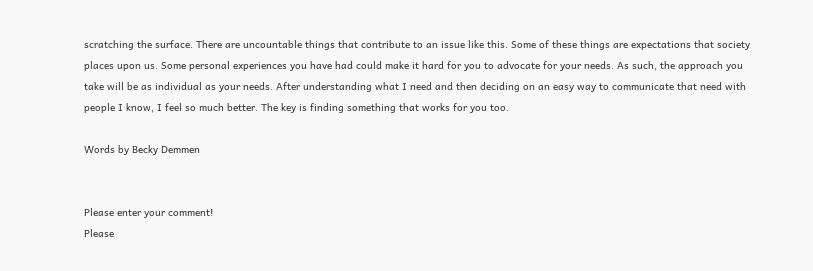scratching the surface. There are uncountable things that contribute to an issue like this. Some of these things are expectations that society places upon us. Some personal experiences you have had could make it hard for you to advocate for your needs. As such, the approach you take will be as individual as your needs. After understanding what I need and then deciding on an easy way to communicate that need with people I know, I feel so much better. The key is finding something that works for you too.

Words by Becky Demmen


Please enter your comment!
Please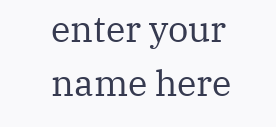enter your name here